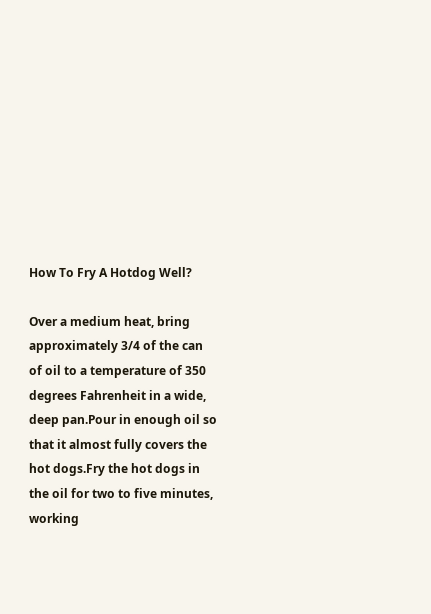How To Fry A Hotdog Well?

Over a medium heat, bring approximately 3/4 of the can of oil to a temperature of 350 degrees Fahrenheit in a wide, deep pan.Pour in enough oil so that it almost fully covers the hot dogs.Fry the hot dogs in the oil for two to five minutes, working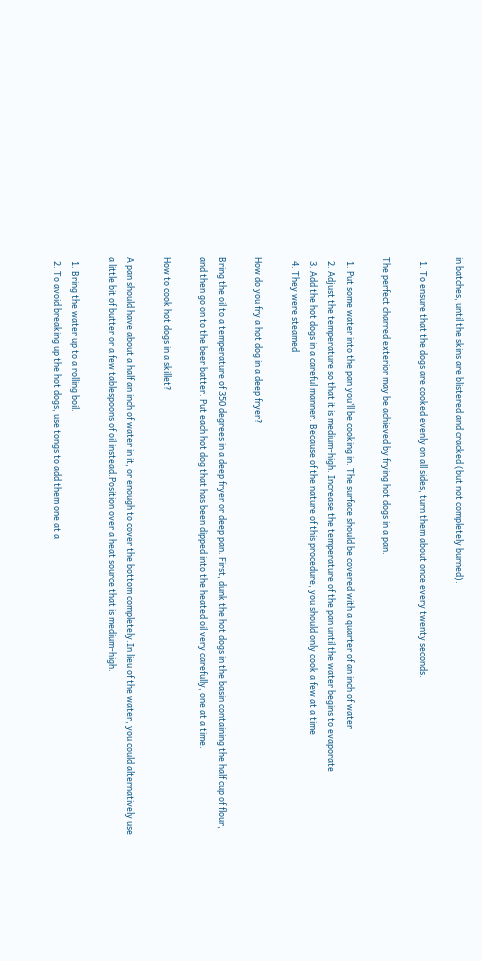in batches, until the skins are blistered and cracked (but not completely burned).

  1. To ensure that the dogs are cooked evenly on all sides, turn them about once every twenty seconds.

The perfect charred exterior may be achieved by frying hot dogs in a pan.

  1. Put some water into the pan you’ll be cooking in. The surface should be covered with a quarter of an inch of water
  2. Adjust the temperature so that it is medium-high. Increase the temperature of the pan until the water begins to evaporate
  3. Add the hot dogs in a careful manner. Because of the nature of this procedure, you should only cook a few at a time
  4. They were steamed

How do you fry a hot dog in a deep fryer?

Bring the oil to a temperature of 350 degrees in a deep fryer or deep pan. First, dunk the hot dogs in the basin containing the half cup of flour, and then go on to the beer batter. Put each hot dog that has been dipped into the heated oil very carefully, one at a time.

How to cook hot dogs in a skillet?

A pan should have about a half an inch of water in it, or enough to cover the bottom completely.In lieu of the water, you could alternatively use a little bit of butter or a few tablespoons of oil instead.Position over a heat source that is medium-high.

  1. Bring the water up to a rolling boil.
  2. To avoid breaking up the hot dogs, use tongs to add them one at a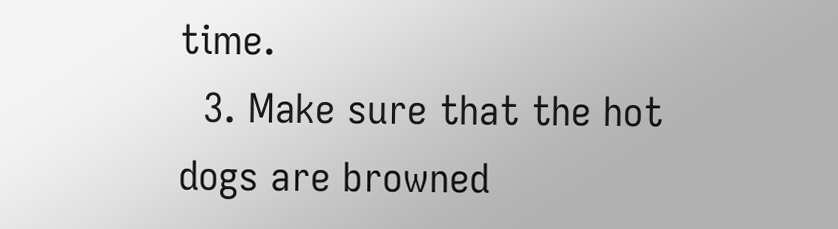time.
  3. Make sure that the hot dogs are browned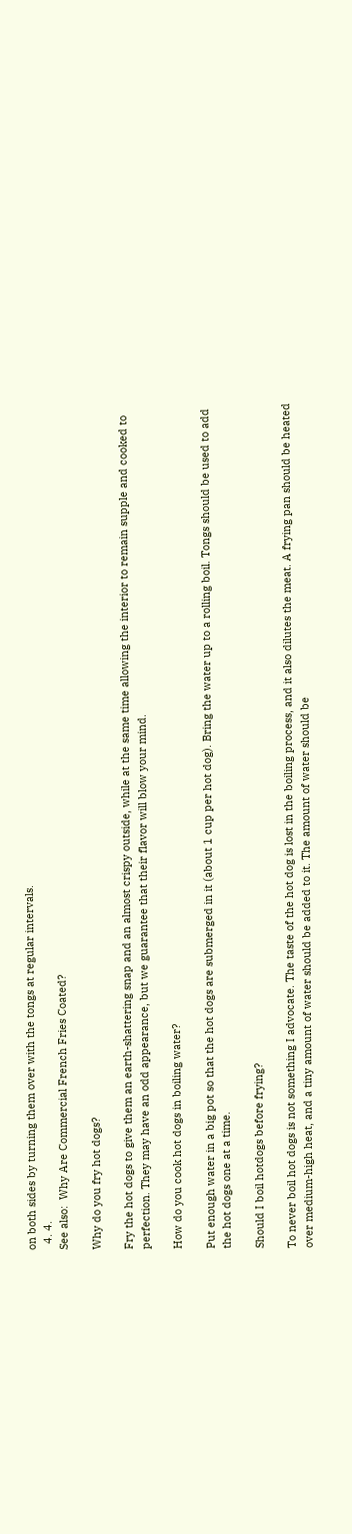on both sides by turning them over with the tongs at regular intervals.
  4. 4.
See also:  Why Are Commercial French Fries Coated?

Why do you fry hot dogs?

Fry the hot dogs to give them an earth-shattering snap and an almost crispy outside, while at the same time allowing the interior to remain supple and cooked to perfection. They may have an odd appearance, but we guarantee that their flavor will blow your mind.

How do you cook hot dogs in boiling water?

Put enough water in a big pot so that the hot dogs are submerged in it (about 1 cup per hot dog). Bring the water up to a rolling boil. Tongs should be used to add the hot dogs one at a time.

Should I boil hotdogs before frying?

To never boil hot dogs is not something I advocate. The taste of the hot dog is lost in the boiling process, and it also dilutes the meat. A frying pan should be heated over medium-high heat, and a tiny amount of water should be added to it. The amount of water should be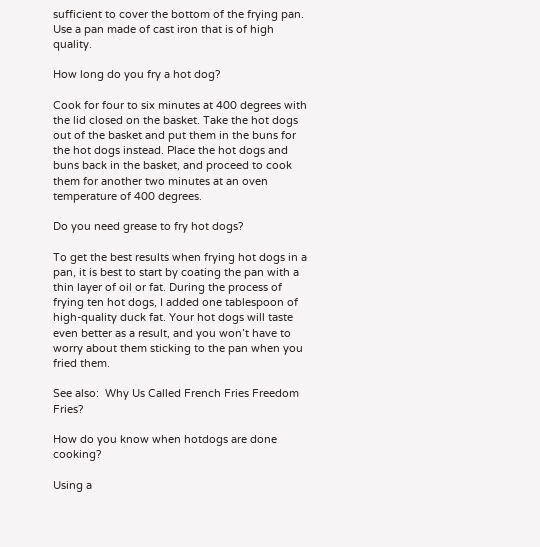sufficient to cover the bottom of the frying pan. Use a pan made of cast iron that is of high quality.

How long do you fry a hot dog?

Cook for four to six minutes at 400 degrees with the lid closed on the basket. Take the hot dogs out of the basket and put them in the buns for the hot dogs instead. Place the hot dogs and buns back in the basket, and proceed to cook them for another two minutes at an oven temperature of 400 degrees.

Do you need grease to fry hot dogs?

To get the best results when frying hot dogs in a pan, it is best to start by coating the pan with a thin layer of oil or fat. During the process of frying ten hot dogs, I added one tablespoon of high-quality duck fat. Your hot dogs will taste even better as a result, and you won’t have to worry about them sticking to the pan when you fried them.

See also:  Why Us Called French Fries Freedom Fries?

How do you know when hotdogs are done cooking?

Using a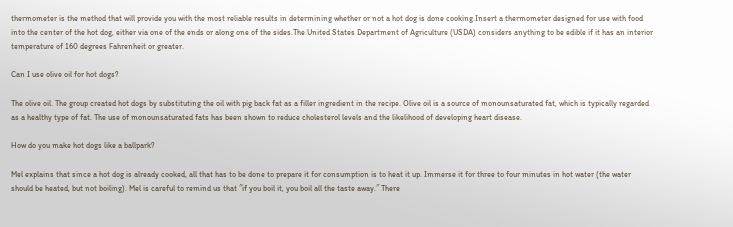thermometer is the method that will provide you with the most reliable results in determining whether or not a hot dog is done cooking.Insert a thermometer designed for use with food into the center of the hot dog, either via one of the ends or along one of the sides.The United States Department of Agriculture (USDA) considers anything to be edible if it has an interior temperature of 160 degrees Fahrenheit or greater.

Can I use olive oil for hot dogs?

The olive oil. The group created hot dogs by substituting the oil with pig back fat as a filler ingredient in the recipe. Olive oil is a source of monounsaturated fat, which is typically regarded as a healthy type of fat. The use of monounsaturated fats has been shown to reduce cholesterol levels and the likelihood of developing heart disease.

How do you make hot dogs like a ballpark?

Mel explains that since a hot dog is already cooked, all that has to be done to prepare it for consumption is to heat it up. Immerse it for three to four minutes in hot water (the water should be heated, but not boiling). Mel is careful to remind us that ″if you boil it, you boil all the taste away.″ There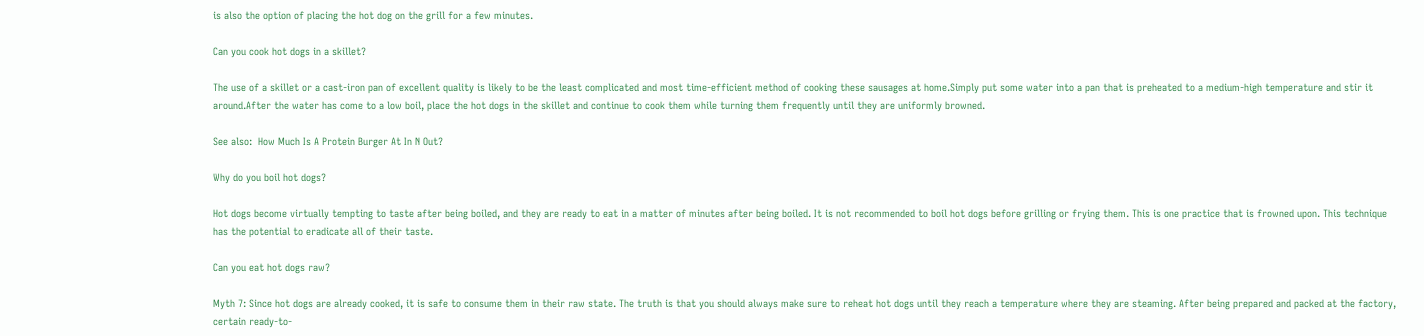is also the option of placing the hot dog on the grill for a few minutes.

Can you cook hot dogs in a skillet?

The use of a skillet or a cast-iron pan of excellent quality is likely to be the least complicated and most time-efficient method of cooking these sausages at home.Simply put some water into a pan that is preheated to a medium-high temperature and stir it around.After the water has come to a low boil, place the hot dogs in the skillet and continue to cook them while turning them frequently until they are uniformly browned.

See also:  How Much Is A Protein Burger At In N Out?

Why do you boil hot dogs?

Hot dogs become virtually tempting to taste after being boiled, and they are ready to eat in a matter of minutes after being boiled. It is not recommended to boil hot dogs before grilling or frying them. This is one practice that is frowned upon. This technique has the potential to eradicate all of their taste.

Can you eat hot dogs raw?

Myth 7: Since hot dogs are already cooked, it is safe to consume them in their raw state. The truth is that you should always make sure to reheat hot dogs until they reach a temperature where they are steaming. After being prepared and packed at the factory, certain ready-to-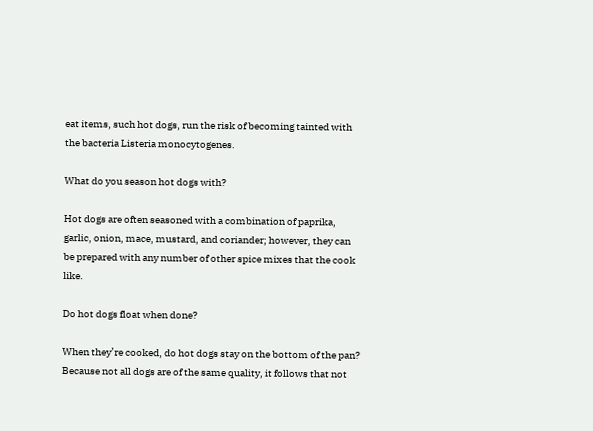eat items, such hot dogs, run the risk of becoming tainted with the bacteria Listeria monocytogenes.

What do you season hot dogs with?

Hot dogs are often seasoned with a combination of paprika, garlic, onion, mace, mustard, and coriander; however, they can be prepared with any number of other spice mixes that the cook like.

Do hot dogs float when done?

When they’re cooked, do hot dogs stay on the bottom of the pan? Because not all dogs are of the same quality, it follows that not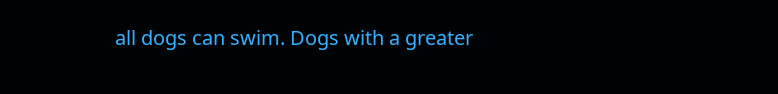all dogs can swim. Dogs with a greater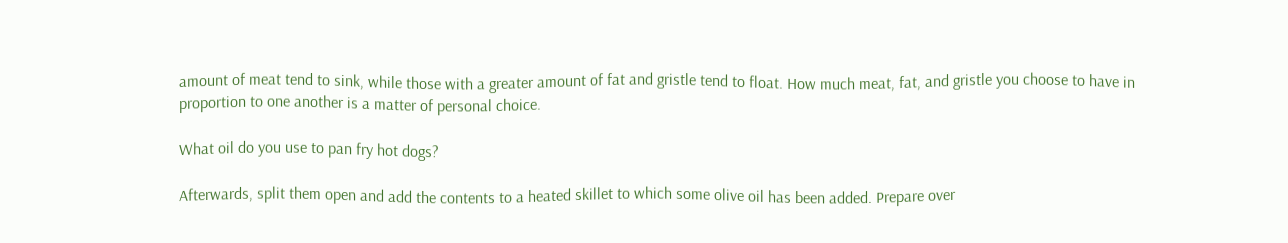amount of meat tend to sink, while those with a greater amount of fat and gristle tend to float. How much meat, fat, and gristle you choose to have in proportion to one another is a matter of personal choice.

What oil do you use to pan fry hot dogs?

Afterwards, split them open and add the contents to a heated skillet to which some olive oil has been added. Prepare over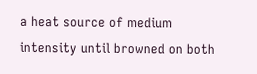a heat source of medium intensity until browned on both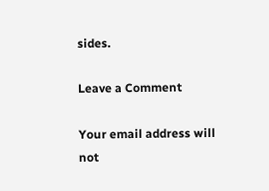sides.

Leave a Comment

Your email address will not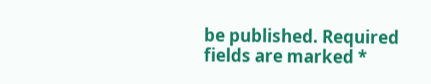be published. Required fields are marked *